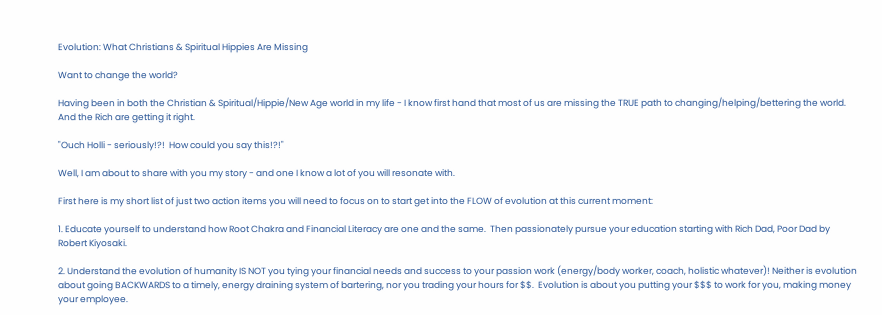Evolution: What Christians & Spiritual Hippies Are Missing

Want to change the world?

Having been in both the Christian & Spiritual/Hippie/New Age world in my life - I know first hand that most of us are missing the TRUE path to changing/helping/bettering the world.  And the Rich are getting it right.

"Ouch Holli - seriously!?!  How could you say this!?!"

Well, I am about to share with you my story - and one I know a lot of you will resonate with.

First here is my short list of just two action items you will need to focus on to start get into the FLOW of evolution at this current moment:

1. Educate yourself to understand how Root Chakra and Financial Literacy are one and the same.  Then passionately pursue your education starting with Rich Dad, Poor Dad by Robert Kiyosaki.

2. Understand the evolution of humanity IS NOT you tying your financial needs and success to your passion work (energy/body worker, coach, holistic whatever)! Neither is evolution about going BACKWARDS to a timely, energy draining system of bartering, nor you trading your hours for $$.  Evolution is about you putting your $$$ to work for you, making money your employee.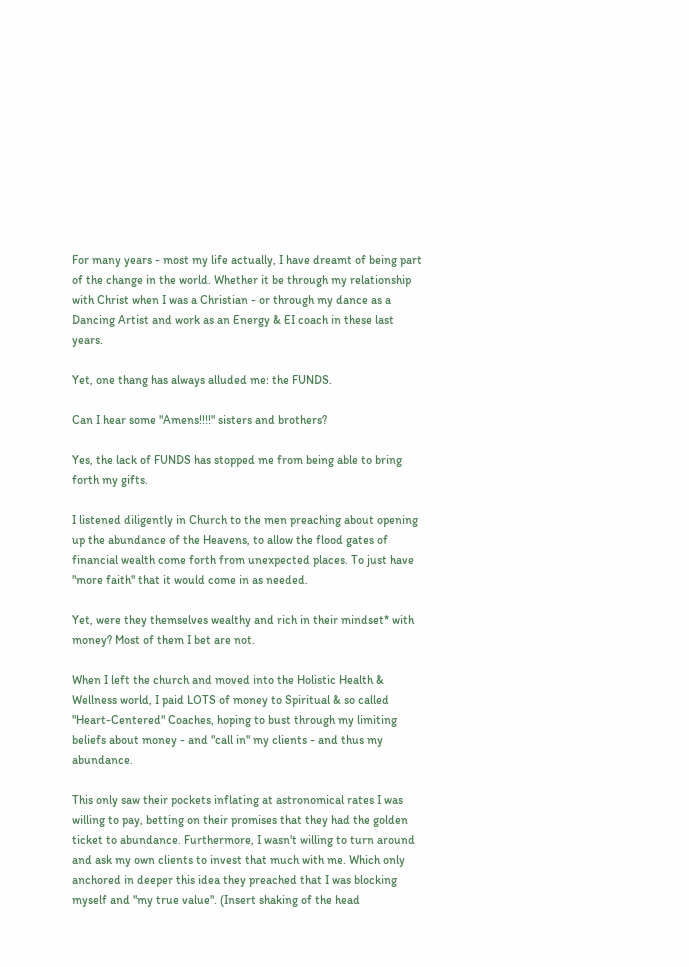For many years - most my life actually, I have dreamt of being part of the change in the world. Whether it be through my relationship with Christ when I was a Christian - or through my dance as a Dancing Artist and work as an Energy & EI coach in these last years.

Yet, one thang has always alluded me: the FUNDS.

Can I hear some "Amens!!!!" sisters and brothers?

Yes, the lack of FUNDS has stopped me from being able to bring forth my gifts.

I listened diligently in Church to the men preaching about opening up the abundance of the Heavens, to allow the flood gates of financial wealth come forth from unexpected places. To just have "more faith" that it would come in as needed.

Yet, were they themselves wealthy and rich in their mindset* with money? Most of them I bet are not.

When I left the church and moved into the Holistic Health & Wellness world, I paid LOTS of money to Spiritual & so called "Heart-Centered" Coaches, hoping to bust through my limiting beliefs about money - and "call in" my clients - and thus my abundance.

This only saw their pockets inflating at astronomical rates I was willing to pay, betting on their promises that they had the golden ticket to abundance. Furthermore, I wasn't willing to turn around and ask my own clients to invest that much with me. Which only anchored in deeper this idea they preached that I was blocking myself and "my true value". (Insert shaking of the head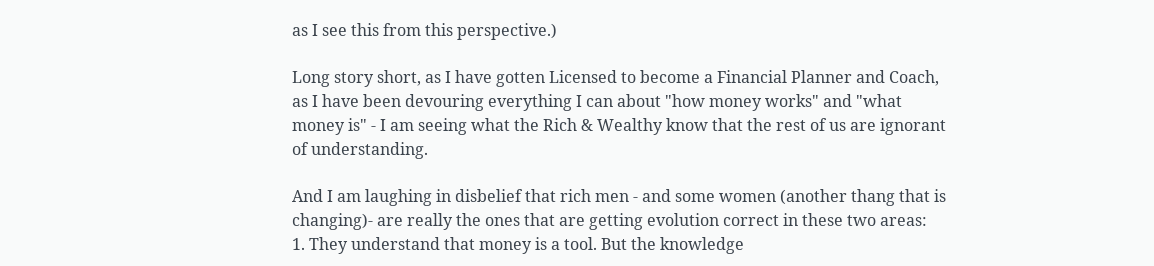as I see this from this perspective.)

Long story short, as I have gotten Licensed to become a Financial Planner and Coach, as I have been devouring everything I can about "how money works" and "what money is" - I am seeing what the Rich & Wealthy know that the rest of us are ignorant of understanding.

And I am laughing in disbelief that rich men - and some women (another thang that is changing)- are really the ones that are getting evolution correct in these two areas:
1. They understand that money is a tool. But the knowledge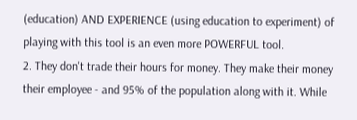(education) AND EXPERIENCE (using education to experiment) of playing with this tool is an even more POWERFUL tool.
2. They don't trade their hours for money. They make their money their employee - and 95% of the population along with it. While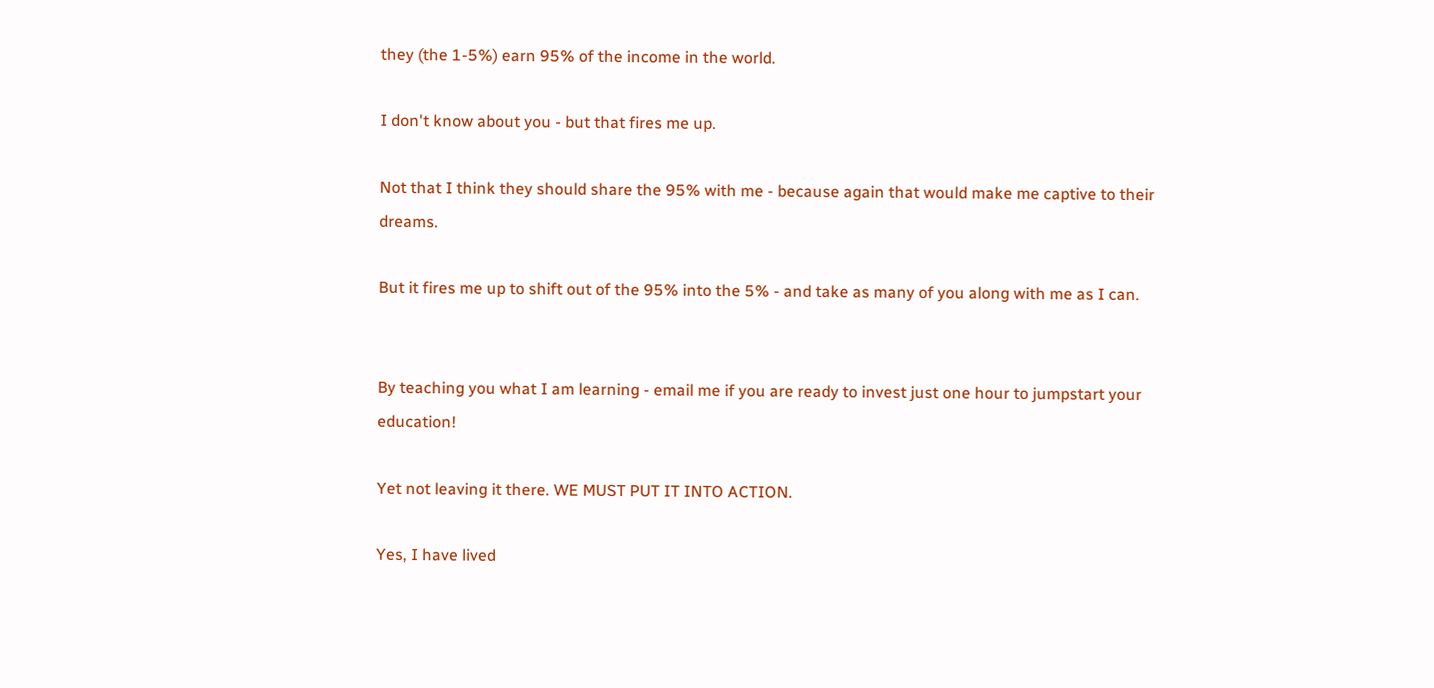they (the 1-5%) earn 95% of the income in the world.

I don't know about you - but that fires me up.

Not that I think they should share the 95% with me - because again that would make me captive to their dreams.

But it fires me up to shift out of the 95% into the 5% - and take as many of you along with me as I can.


By teaching you what I am learning - email me if you are ready to invest just one hour to jumpstart your education!

Yet not leaving it there. WE MUST PUT IT INTO ACTION.

Yes, I have lived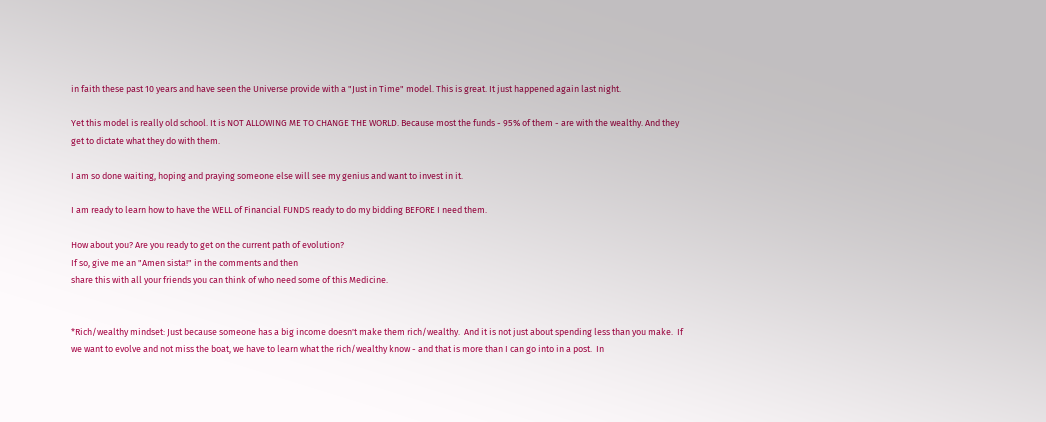in faith these past 10 years and have seen the Universe provide with a "Just in Time" model. This is great. It just happened again last night.

Yet this model is really old school. It is NOT ALLOWING ME TO CHANGE THE WORLD. Because most the funds - 95% of them - are with the wealthy. And they get to dictate what they do with them.

I am so done waiting, hoping and praying someone else will see my genius and want to invest in it.

I am ready to learn how to have the WELL of Financial FUNDS ready to do my bidding BEFORE I need them.

How about you? Are you ready to get on the current path of evolution?
If so, give me an "Amen sista!" in the comments and then
share this with all your friends you can think of who need some of this Medicine.


*Rich/wealthy mindset: Just because someone has a big income doesn't make them rich/wealthy.  And it is not just about spending less than you make.  If we want to evolve and not miss the boat, we have to learn what the rich/wealthy know - and that is more than I can go into in a post.  In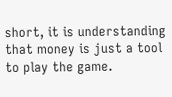short, it is understanding that money is just a tool to play the game.